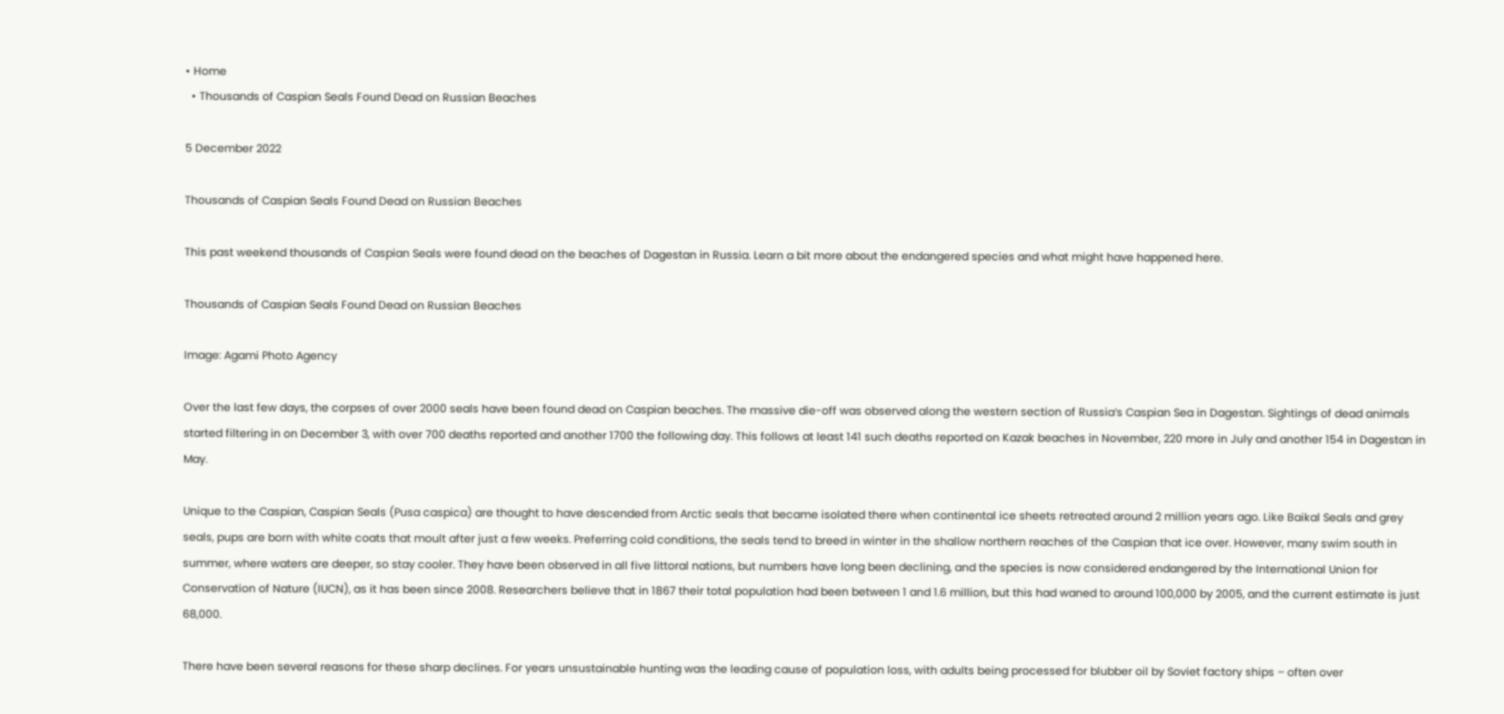• Home
  • Thousands of Caspian Seals Found Dead on Russian Beaches

5 December 2022

Thousands of Caspian Seals Found Dead on Russian Beaches

This past weekend thousands of Caspian Seals were found dead on the beaches of Dagestan in Russia. Learn a bit more about the endangered species and what might have happened here.

Thousands of Caspian Seals Found Dead on Russian Beaches

Image: Agami Photo Agency

Over the last few days, the corpses of over 2000 seals have been found dead on Caspian beaches. The massive die-off was observed along the western section of Russia’s Caspian Sea in Dagestan. Sightings of dead animals started filtering in on December 3, with over 700 deaths reported and another 1700 the following day. This follows at least 141 such deaths reported on Kazak beaches in November, 220 more in July and another 154 in Dagestan in May.

Unique to the Caspian, Caspian Seals (Pusa caspica) are thought to have descended from Arctic seals that became isolated there when continental ice sheets retreated around 2 million years ago. Like Baikal Seals and grey seals, pups are born with white coats that moult after just a few weeks. Preferring cold conditions, the seals tend to breed in winter in the shallow northern reaches of the Caspian that ice over. However, many swim south in summer, where waters are deeper, so stay cooler. They have been observed in all five littoral nations, but numbers have long been declining, and the species is now considered endangered by the International Union for Conservation of Nature (IUCN), as it has been since 2008. Researchers believe that in 1867 their total population had been between 1 and 1.6 million, but this had waned to around 100,000 by 2005, and the current estimate is just 68,000.

There have been several reasons for these sharp declines. For years unsustainable hunting was the leading cause of population loss, with adults being processed for blubber oil by Soviet factory ships – often over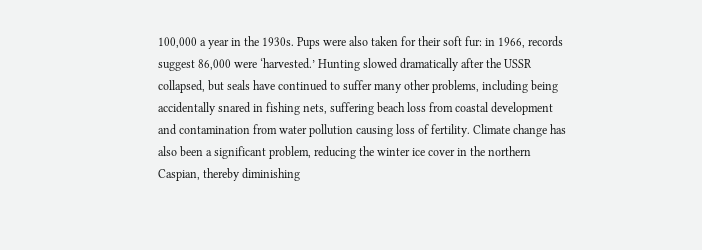100,000 a year in the 1930s. Pups were also taken for their soft fur: in 1966, records suggest 86,000 were ‘harvested.’ Hunting slowed dramatically after the USSR collapsed, but seals have continued to suffer many other problems, including being accidentally snared in fishing nets, suffering beach loss from coastal development and contamination from water pollution causing loss of fertility. Climate change has also been a significant problem, reducing the winter ice cover in the northern Caspian, thereby diminishing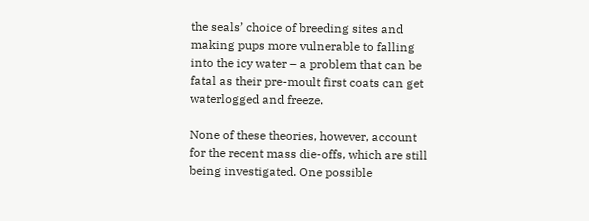the seals’ choice of breeding sites and making pups more vulnerable to falling into the icy water – a problem that can be fatal as their pre-moult first coats can get waterlogged and freeze.

None of these theories, however, account for the recent mass die-offs, which are still being investigated. One possible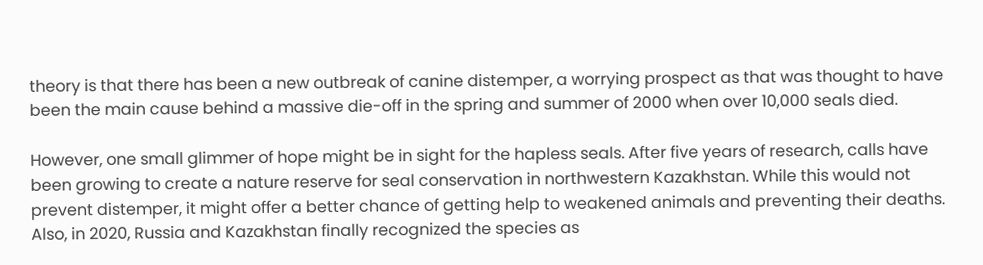theory is that there has been a new outbreak of canine distemper, a worrying prospect as that was thought to have been the main cause behind a massive die-off in the spring and summer of 2000 when over 10,000 seals died.

However, one small glimmer of hope might be in sight for the hapless seals. After five years of research, calls have been growing to create a nature reserve for seal conservation in northwestern Kazakhstan. While this would not prevent distemper, it might offer a better chance of getting help to weakened animals and preventing their deaths. Also, in 2020, Russia and Kazakhstan finally recognized the species as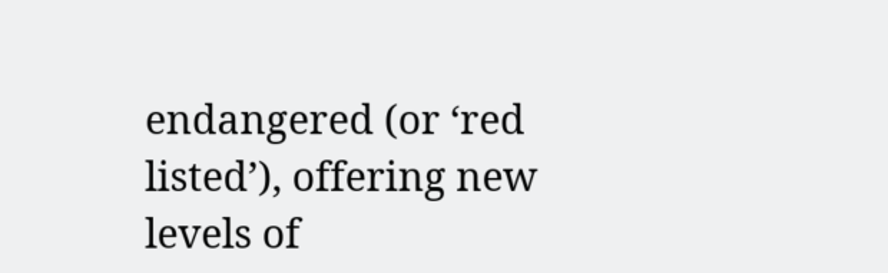endangered (or ‘red listed’), offering new levels of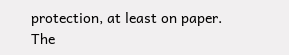protection, at least on paper. The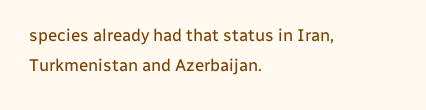species already had that status in Iran, Turkmenistan and Azerbaijan.